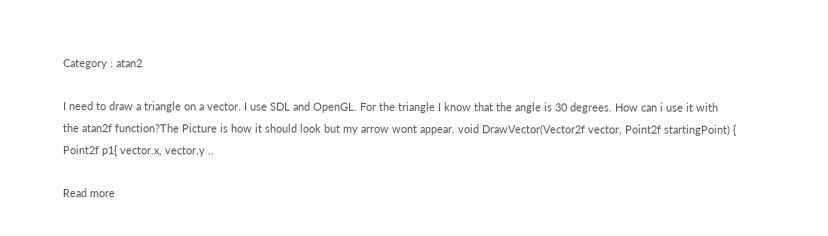Category : atan2

I need to draw a triangle on a vector. I use SDL and OpenGL. For the triangle I know that the angle is 30 degrees. How can i use it with the atan2f function?The Picture is how it should look but my arrow wont appear. void DrawVector(Vector2f vector, Point2f startingPoint) { Point2f p1{ vector.x, vector.y ..

Read more